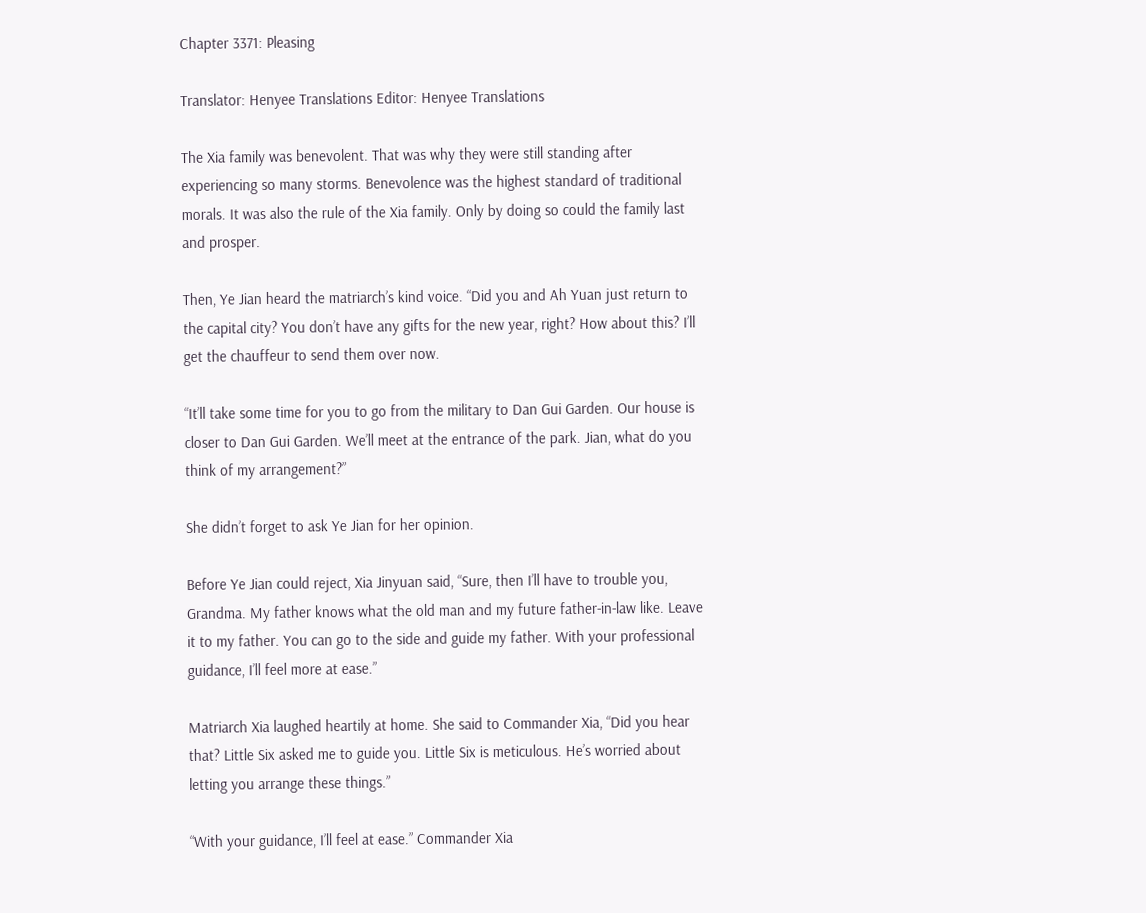Chapter 3371: Pleasing

Translator: Henyee Translations Editor: Henyee Translations

The Xia family was benevolent. That was why they were still standing after experiencing so many storms. Benevolence was the highest standard of traditional morals. It was also the rule of the Xia family. Only by doing so could the family last and prosper.

Then, Ye Jian heard the matriarch’s kind voice. “Did you and Ah Yuan just return to the capital city? You don’t have any gifts for the new year, right? How about this? I’ll get the chauffeur to send them over now.

“It’ll take some time for you to go from the military to Dan Gui Garden. Our house is closer to Dan Gui Garden. We’ll meet at the entrance of the park. Jian, what do you think of my arrangement?”

She didn’t forget to ask Ye Jian for her opinion.

Before Ye Jian could reject, Xia Jinyuan said, “Sure, then I’ll have to trouble you, Grandma. My father knows what the old man and my future father-in-law like. Leave it to my father. You can go to the side and guide my father. With your professional guidance, I’ll feel more at ease.”

Matriarch Xia laughed heartily at home. She said to Commander Xia, “Did you hear that? Little Six asked me to guide you. Little Six is meticulous. He’s worried about letting you arrange these things.”

“With your guidance, I’ll feel at ease.” Commander Xia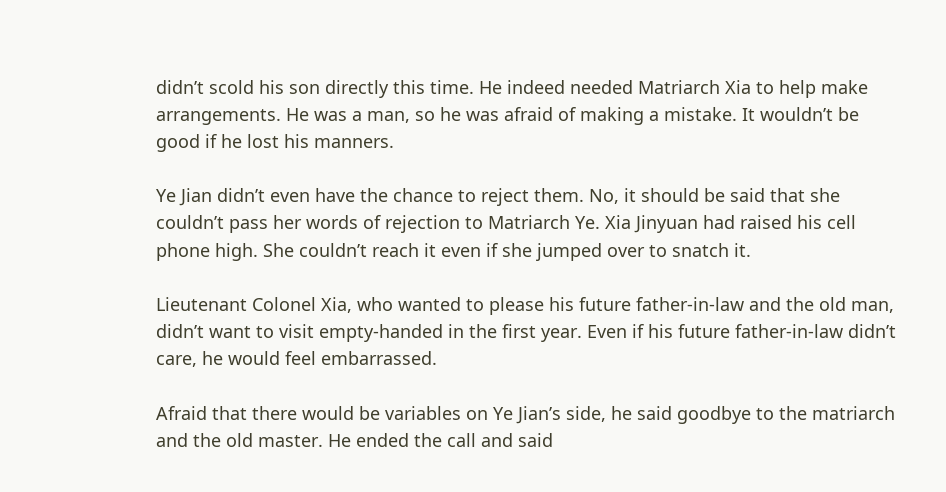didn’t scold his son directly this time. He indeed needed Matriarch Xia to help make arrangements. He was a man, so he was afraid of making a mistake. It wouldn’t be good if he lost his manners.

Ye Jian didn’t even have the chance to reject them. No, it should be said that she couldn’t pass her words of rejection to Matriarch Ye. Xia Jinyuan had raised his cell phone high. She couldn’t reach it even if she jumped over to snatch it.

Lieutenant Colonel Xia, who wanted to please his future father-in-law and the old man, didn’t want to visit empty-handed in the first year. Even if his future father-in-law didn’t care, he would feel embarrassed.

Afraid that there would be variables on Ye Jian’s side, he said goodbye to the matriarch and the old master. He ended the call and said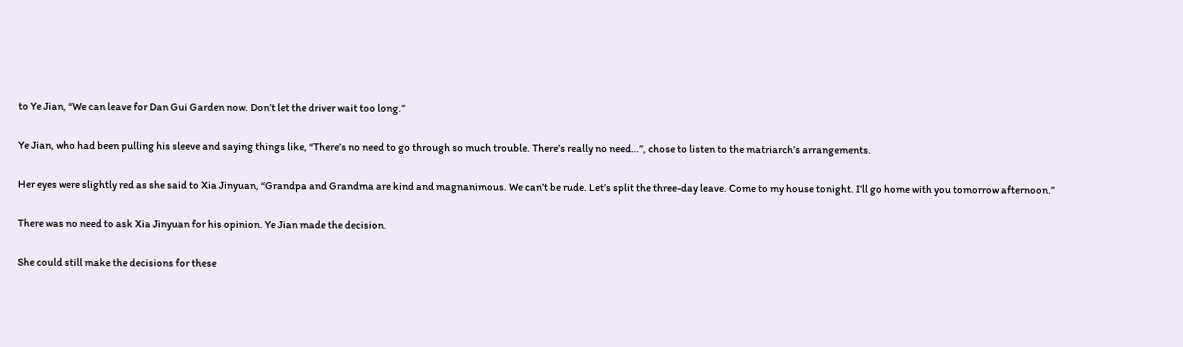to Ye Jian, “We can leave for Dan Gui Garden now. Don’t let the driver wait too long.”

Ye Jian, who had been pulling his sleeve and saying things like, “There’s no need to go through so much trouble. There’s really no need…”, chose to listen to the matriarch’s arrangements.

Her eyes were slightly red as she said to Xia Jinyuan, “Grandpa and Grandma are kind and magnanimous. We can’t be rude. Let’s split the three-day leave. Come to my house tonight. I’ll go home with you tomorrow afternoon.”

There was no need to ask Xia Jinyuan for his opinion. Ye Jian made the decision.

She could still make the decisions for these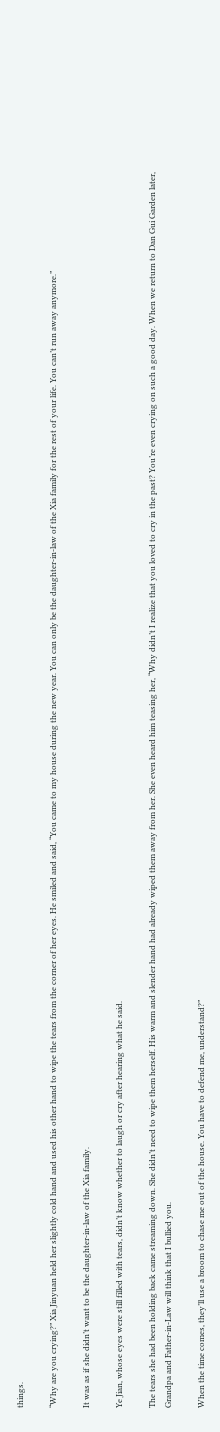things.

“Why are you crying?” Xia Jinyuan held her slightly cold hand and used his other hand to wipe the tears from the corner of her eyes. He smiled and said, “You came to my house during the new year. You can only be the daughter-in-law of the Xia family for the rest of your life. You can’t run away anymore.”

It was as if she didn’t want to be the daughter-in-law of the Xia family.

Ye Jian, whose eyes were still filled with tears, didn’t know whether to laugh or cry after hearing what he said.

The tears she had been holding back came streaming down. She didn’t need to wipe them herself. His warm and slender hand had already wiped them away from her. She even heard him teasing her, “Why didn’t I realize that you loved to cry in the past? You’re even crying on such a good day. When we return to Dan Gui Garden later, Grandpa and Father-in-Law will think that I bullied you.

When the time comes, they’ll use a broom to chase me out of the house. You have to defend me, understand?”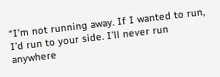“I’m not running away. If I wanted to run, I’d run to your side. I’ll never run anywhere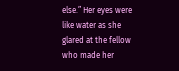else.” Her eyes were like water as she glared at the fellow who made her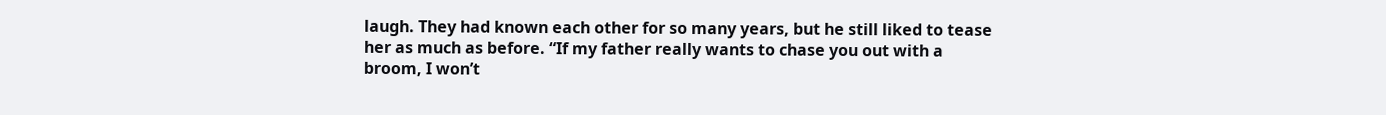laugh. They had known each other for so many years, but he still liked to tease her as much as before. “If my father really wants to chase you out with a broom, I won’t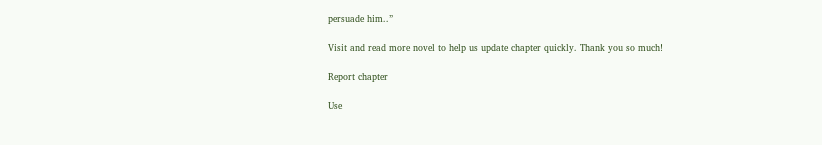persuade him..”

Visit and read more novel to help us update chapter quickly. Thank you so much!

Report chapter

Use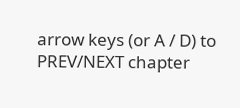arrow keys (or A / D) to PREV/NEXT chapter